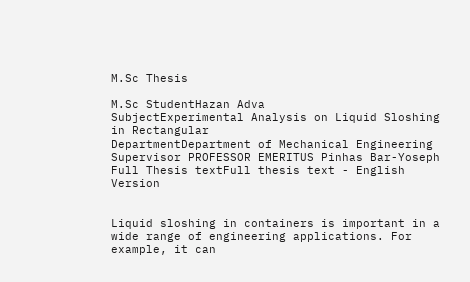M.Sc Thesis

M.Sc StudentHazan Adva
SubjectExperimental Analysis on Liquid Sloshing in Rectangular
DepartmentDepartment of Mechanical Engineering
Supervisor PROFESSOR EMERITUS Pinhas Bar-Yoseph
Full Thesis textFull thesis text - English Version


Liquid sloshing in containers is important in a wide range of engineering applications. For example, it can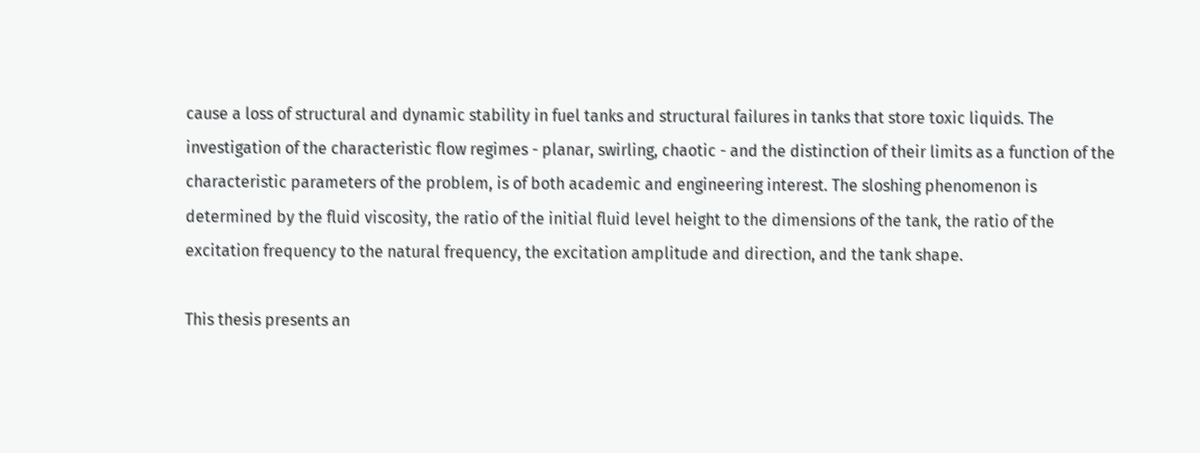cause a loss of structural and dynamic stability in fuel tanks and structural failures in tanks that store toxic liquids. The investigation of the characteristic flow regimes - planar, swirling, chaotic - and the distinction of their limits as a function of the characteristic parameters of the problem, is of both academic and engineering interest. The sloshing phenomenon is determined by the fluid viscosity, the ratio of the initial fluid level height to the dimensions of the tank, the ratio of the excitation frequency to the natural frequency, the excitation amplitude and direction, and the tank shape.

This thesis presents an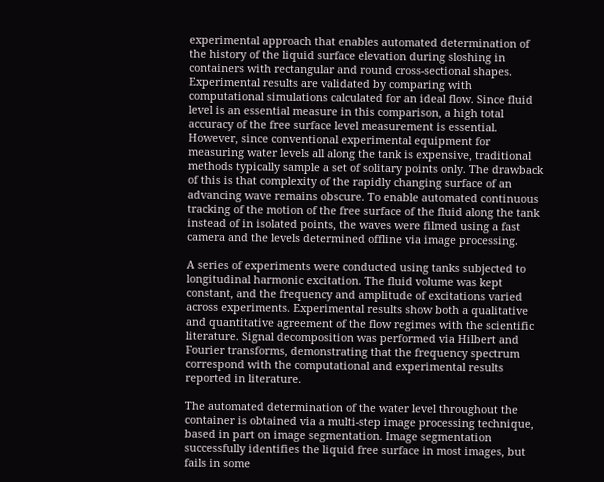experimental approach that enables automated determination of the history of the liquid surface elevation during sloshing in containers with rectangular and round cross-sectional shapes. Experimental results are validated by comparing with computational simulations calculated for an ideal flow. Since fluid level is an essential measure in this comparison, a high total accuracy of the free surface level measurement is essential. However, since conventional experimental equipment for measuring water levels all along the tank is expensive, traditional methods typically sample a set of solitary points only. The drawback of this is that complexity of the rapidly changing surface of an advancing wave remains obscure. To enable automated continuous tracking of the motion of the free surface of the fluid along the tank instead of in isolated points, the waves were filmed using a fast camera and the levels determined offline via image processing.

A series of experiments were conducted using tanks subjected to longitudinal harmonic excitation. The fluid volume was kept constant, and the frequency and amplitude of excitations varied across experiments. Experimental results show both a qualitative and quantitative agreement of the flow regimes with the scientific literature. Signal decomposition was performed via Hilbert and Fourier transforms, demonstrating that the frequency spectrum correspond with the computational and experimental results reported in literature.

The automated determination of the water level throughout the container is obtained via a multi-step image processing technique, based in part on image segmentation. Image segmentation successfully identifies the liquid free surface in most images, but fails in some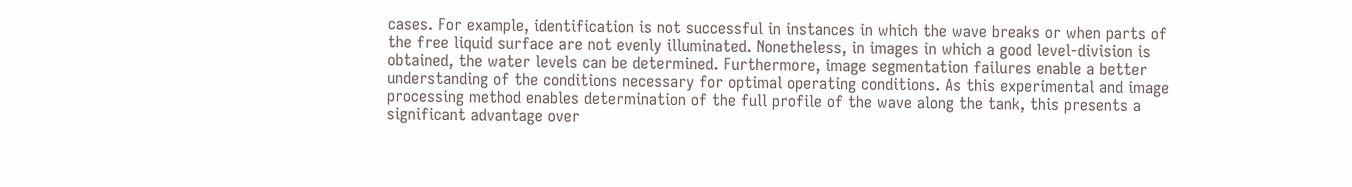cases. For example, identification is not successful in instances in which the wave breaks or when parts of the free liquid surface are not evenly illuminated. Nonetheless, in images in which a good level-division is obtained, the water levels can be determined. Furthermore, image segmentation failures enable a better understanding of the conditions necessary for optimal operating conditions. As this experimental and image processing method enables determination of the full profile of the wave along the tank, this presents a significant advantage over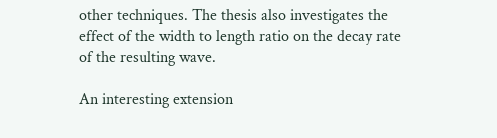other techniques. The thesis also investigates the effect of the width to length ratio on the decay rate of the resulting wave.

An interesting extension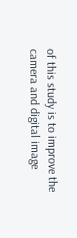of this study is to improve the camera and digital image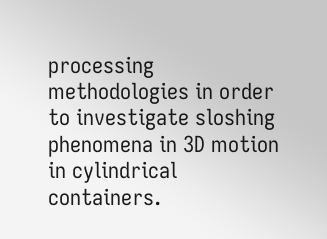processing methodologies in order to investigate sloshing phenomena in 3D motion in cylindrical containers.